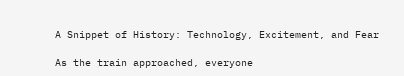A Snippet of History: Technology, Excitement, and Fear

As the train approached, everyone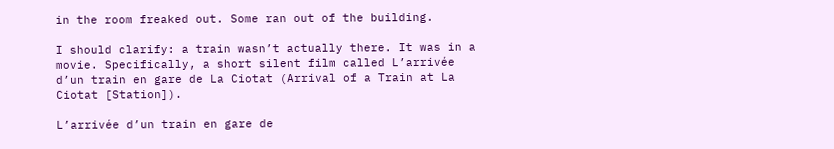in the room freaked out. Some ran out of the building.

I should clarify: a train wasn’t actually there. It was in a movie. Specifically, a short silent film called L’arrivée d’un train en gare de La Ciotat (Arrival of a Train at La Ciotat [Station]).

L’arrivée d’un train en gare de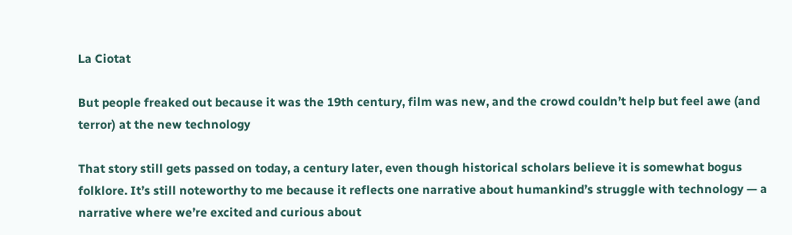La Ciotat

But people freaked out because it was the 19th century, film was new, and the crowd couldn’t help but feel awe (and terror) at the new technology

That story still gets passed on today, a century later, even though historical scholars believe it is somewhat bogus folklore. It’s still noteworthy to me because it reflects one narrative about humankind’s struggle with technology — a narrative where we’re excited and curious about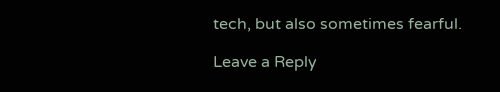tech, but also sometimes fearful.

Leave a Reply